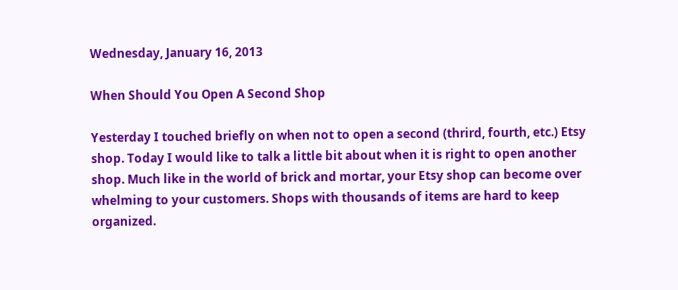Wednesday, January 16, 2013

When Should You Open A Second Shop

Yesterday I touched briefly on when not to open a second (thrird, fourth, etc.) Etsy shop. Today I would like to talk a little bit about when it is right to open another shop. Much like in the world of brick and mortar, your Etsy shop can become over whelming to your customers. Shops with thousands of items are hard to keep organized.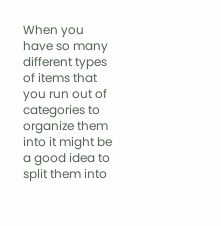When you have so many different types of items that you run out of categories to organize them into it might be a good idea to split them into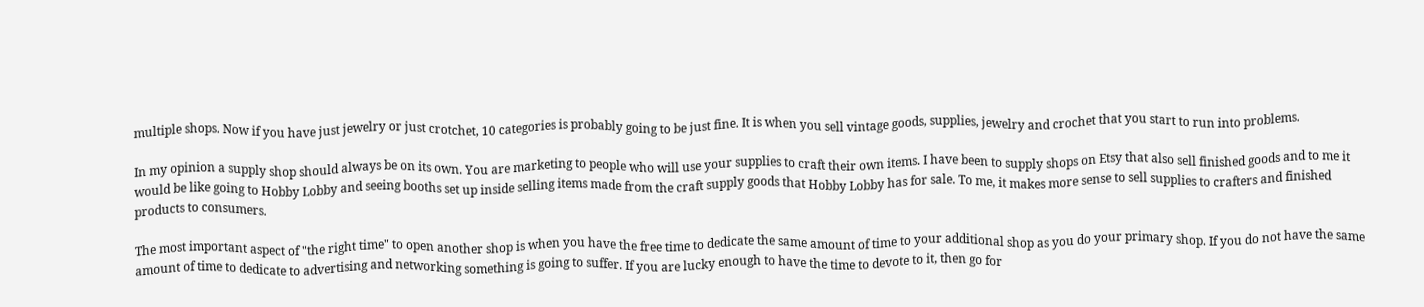multiple shops. Now if you have just jewelry or just crotchet, 10 categories is probably going to be just fine. It is when you sell vintage goods, supplies, jewelry and crochet that you start to run into problems.

In my opinion a supply shop should always be on its own. You are marketing to people who will use your supplies to craft their own items. I have been to supply shops on Etsy that also sell finished goods and to me it would be like going to Hobby Lobby and seeing booths set up inside selling items made from the craft supply goods that Hobby Lobby has for sale. To me, it makes more sense to sell supplies to crafters and finished products to consumers.

The most important aspect of "the right time" to open another shop is when you have the free time to dedicate the same amount of time to your additional shop as you do your primary shop. If you do not have the same amount of time to dedicate to advertising and networking something is going to suffer. If you are lucky enough to have the time to devote to it, then go for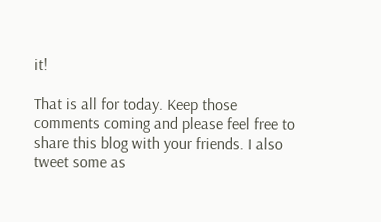it!

That is all for today. Keep those comments coming and please feel free to share this blog with your friends. I also tweet some as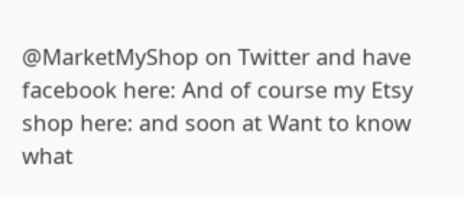@MarketMyShop on Twitter and have facebook here: And of course my Etsy shop here: and soon at Want to know what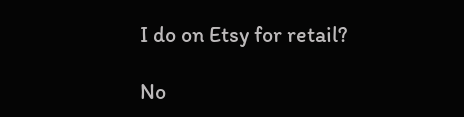I do on Etsy for retail?

No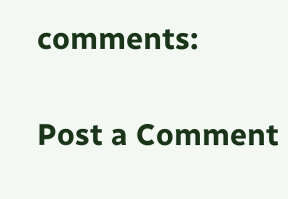comments:

Post a Comment